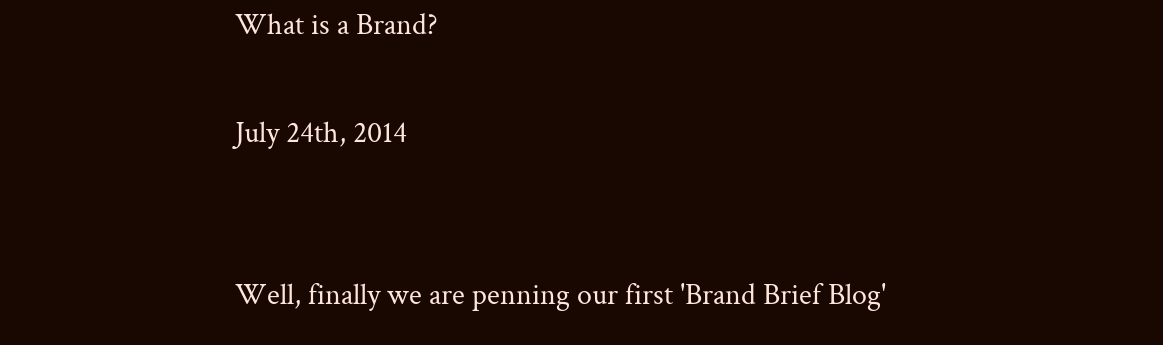What is a Brand?

July 24th, 2014


Well, finally we are penning our first 'Brand Brief Blog'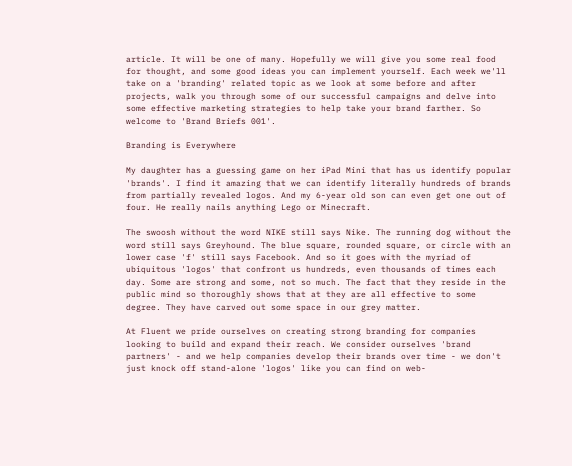article. It will be one of many. Hopefully we will give you some real food for thought, and some good ideas you can implement yourself. Each week we'll take on a 'branding' related topic as we look at some before and after projects, walk you through some of our successful campaigns and delve into some effective marketing strategies to help take your brand farther. So welcome to 'Brand Briefs 001'.

Branding is Everywhere

My daughter has a guessing game on her iPad Mini that has us identify popular 'brands'. I find it amazing that we can identify literally hundreds of brands from partially revealed logos. And my 6-year old son can even get one out of four. He really nails anything Lego or Minecraft.

The swoosh without the word NIKE still says Nike. The running dog without the word still says Greyhound. The blue square, rounded square, or circle with an lower case 'f' still says Facebook. And so it goes with the myriad of ubiquitous 'logos' that confront us hundreds, even thousands of times each day. Some are strong and some, not so much. The fact that they reside in the public mind so thoroughly shows that at they are all effective to some degree. They have carved out some space in our grey matter.

At Fluent we pride ourselves on creating strong branding for companies looking to build and expand their reach. We consider ourselves 'brand partners' - and we help companies develop their brands over time - we don't just knock off stand-alone 'logos' like you can find on web-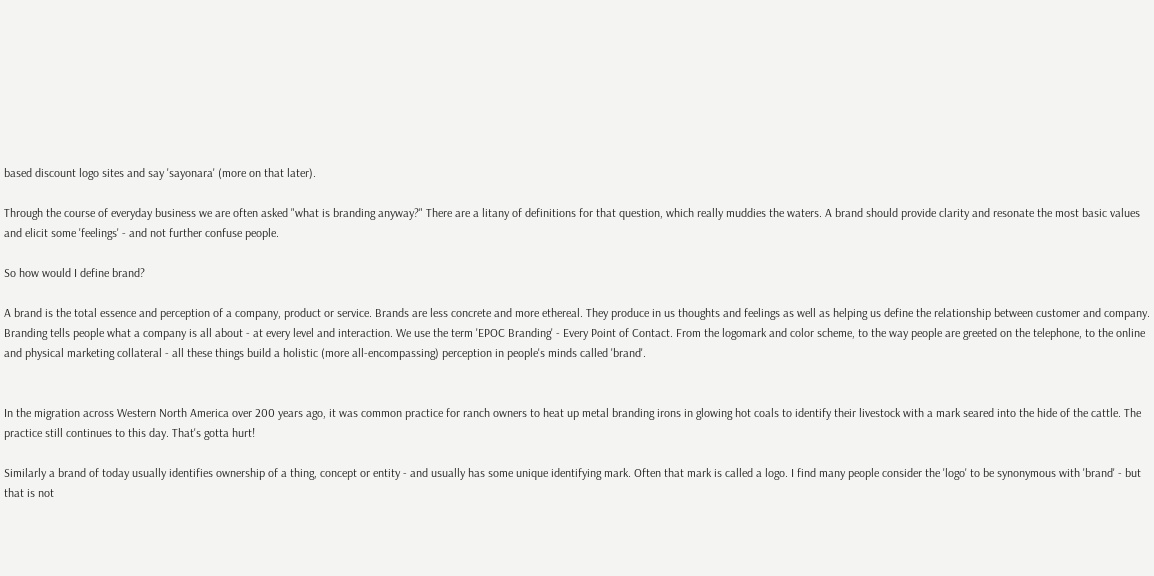based discount logo sites and say 'sayonara' (more on that later).

Through the course of everyday business we are often asked "what is branding anyway?" There are a litany of definitions for that question, which really muddies the waters. A brand should provide clarity and resonate the most basic values and elicit some 'feelings' - and not further confuse people.

So how would I define brand?

A brand is the total essence and perception of a company, product or service. Brands are less concrete and more ethereal. They produce in us thoughts and feelings as well as helping us define the relationship between customer and company. Branding tells people what a company is all about - at every level and interaction. We use the term 'EPOC Branding' - Every Point of Contact. From the logomark and color scheme, to the way people are greeted on the telephone, to the online and physical marketing collateral - all these things build a holistic (more all-encompassing) perception in people's minds called 'brand'.


In the migration across Western North America over 200 years ago, it was common practice for ranch owners to heat up metal branding irons in glowing hot coals to identify their livestock with a mark seared into the hide of the cattle. The practice still continues to this day. That's gotta hurt!

Similarly a brand of today usually identifies ownership of a thing, concept or entity - and usually has some unique identifying mark. Often that mark is called a logo. I find many people consider the 'logo' to be synonymous with 'brand' - but that is not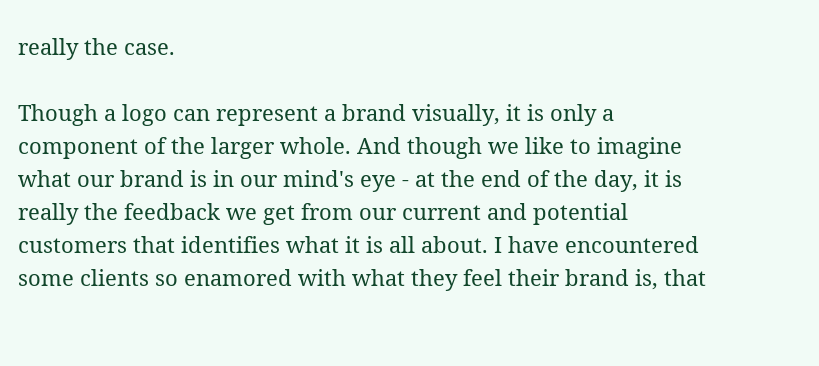really the case.

Though a logo can represent a brand visually, it is only a component of the larger whole. And though we like to imagine what our brand is in our mind's eye - at the end of the day, it is really the feedback we get from our current and potential customers that identifies what it is all about. I have encountered some clients so enamored with what they feel their brand is, that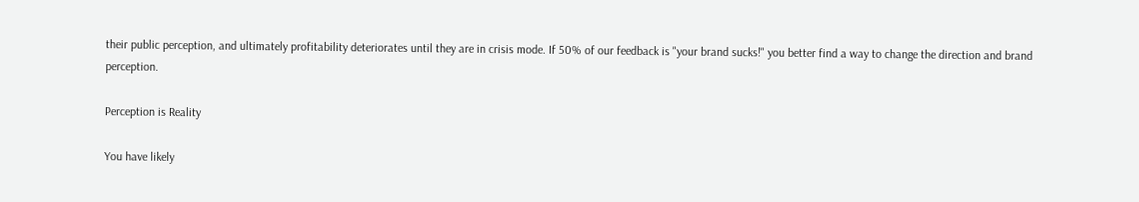their public perception, and ultimately profitability deteriorates until they are in crisis mode. If 50% of our feedback is "your brand sucks!" you better find a way to change the direction and brand perception.

Perception is Reality

You have likely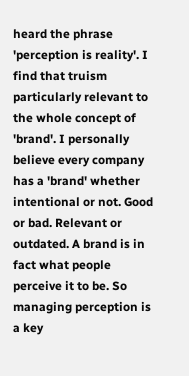heard the phrase 'perception is reality'. I find that truism particularly relevant to the whole concept of 'brand'. I personally believe every company has a 'brand' whether intentional or not. Good or bad. Relevant or outdated. A brand is in fact what people perceive it to be. So managing perception is a key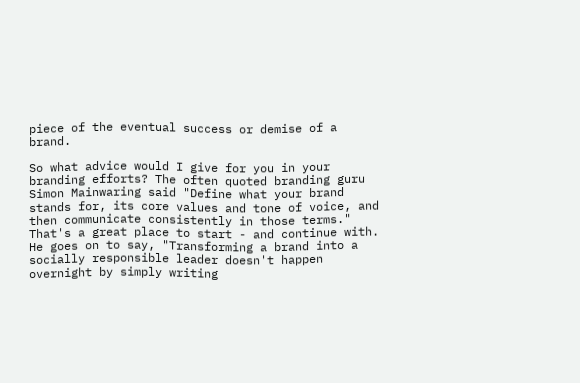piece of the eventual success or demise of a brand.

So what advice would I give for you in your branding efforts? The often quoted branding guru Simon Mainwaring said "Define what your brand stands for, its core values and tone of voice, and then communicate consistently in those terms." That's a great place to start - and continue with. He goes on to say, "Transforming a brand into a socially responsible leader doesn't happen overnight by simply writing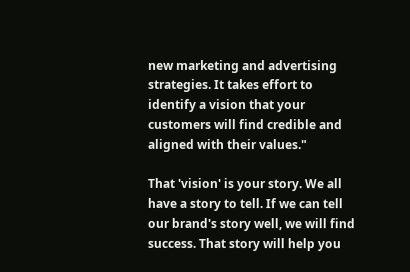new marketing and advertising strategies. It takes effort to identify a vision that your customers will find credible and aligned with their values."

That 'vision' is your story. We all have a story to tell. If we can tell our brand's story well, we will find success. That story will help you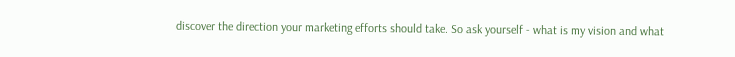discover the direction your marketing efforts should take. So ask yourself - what is my vision and what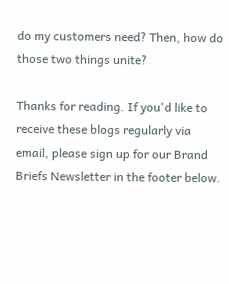do my customers need? Then, how do those two things unite?

Thanks for reading. If you'd like to receive these blogs regularly via email, please sign up for our Brand Briefs Newsletter in the footer below.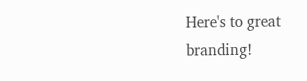Here's to great branding!